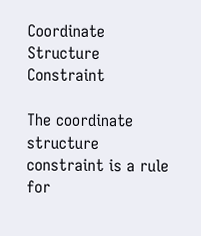Coordinate Structure Constraint

The coordinate structure constraint is a rule for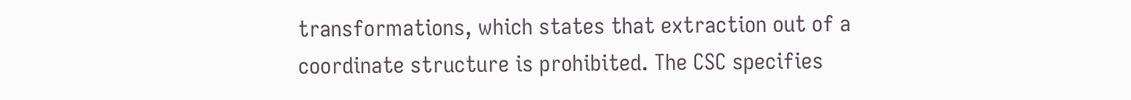transformations, which states that extraction out of a coordinate structure is prohibited. The CSC specifies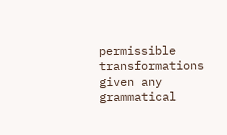permissible transformations given any grammatical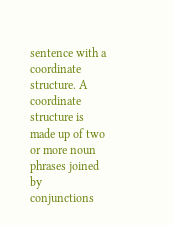sentence with a coordinate structure. A coordinate structure is made up of two or more noun phrases joined by conjunctions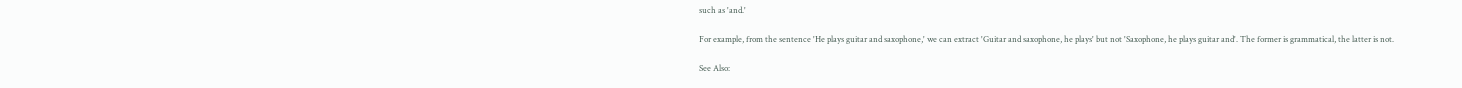such as 'and.'

For example, from the sentence 'He plays guitar and saxophone,' we can extract 'Guitar and saxophone, he plays' but not 'Saxophone, he plays guitar and'. The former is grammatical, the latter is not.

See Also: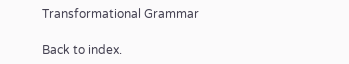Transformational Grammar

Back to index.